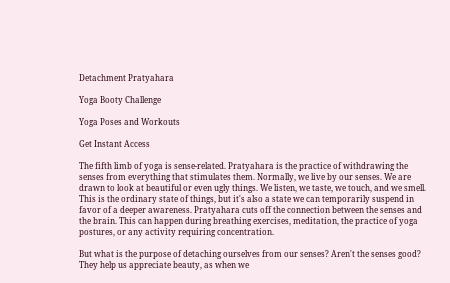Detachment Pratyahara

Yoga Booty Challenge

Yoga Poses and Workouts

Get Instant Access

The fifth limb of yoga is sense-related. Pratyahara is the practice of withdrawing the senses from everything that stimulates them. Normally, we live by our senses. We are drawn to look at beautiful or even ugly things. We listen, we taste, we touch, and we smell. This is the ordinary state of things, but it's also a state we can temporarily suspend in favor of a deeper awareness. Pratyahara cuts off the connection between the senses and the brain. This can happen during breathing exercises, meditation, the practice of yoga postures, or any activity requiring concentration.

But what is the purpose of detaching ourselves from our senses? Aren't the senses good? They help us appreciate beauty, as when we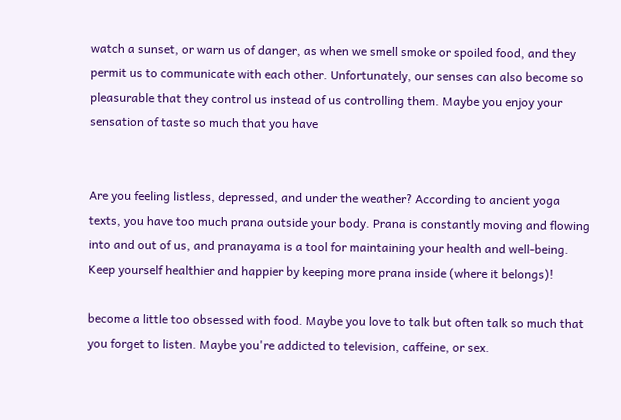watch a sunset, or warn us of danger, as when we smell smoke or spoiled food, and they permit us to communicate with each other. Unfortunately, our senses can also become so pleasurable that they control us instead of us controlling them. Maybe you enjoy your sensation of taste so much that you have


Are you feeling listless, depressed, and under the weather? According to ancient yoga texts, you have too much prana outside your body. Prana is constantly moving and flowing into and out of us, and pranayama is a tool for maintaining your health and well-being. Keep yourself healthier and happier by keeping more prana inside (where it belongs)!

become a little too obsessed with food. Maybe you love to talk but often talk so much that you forget to listen. Maybe you're addicted to television, caffeine, or sex.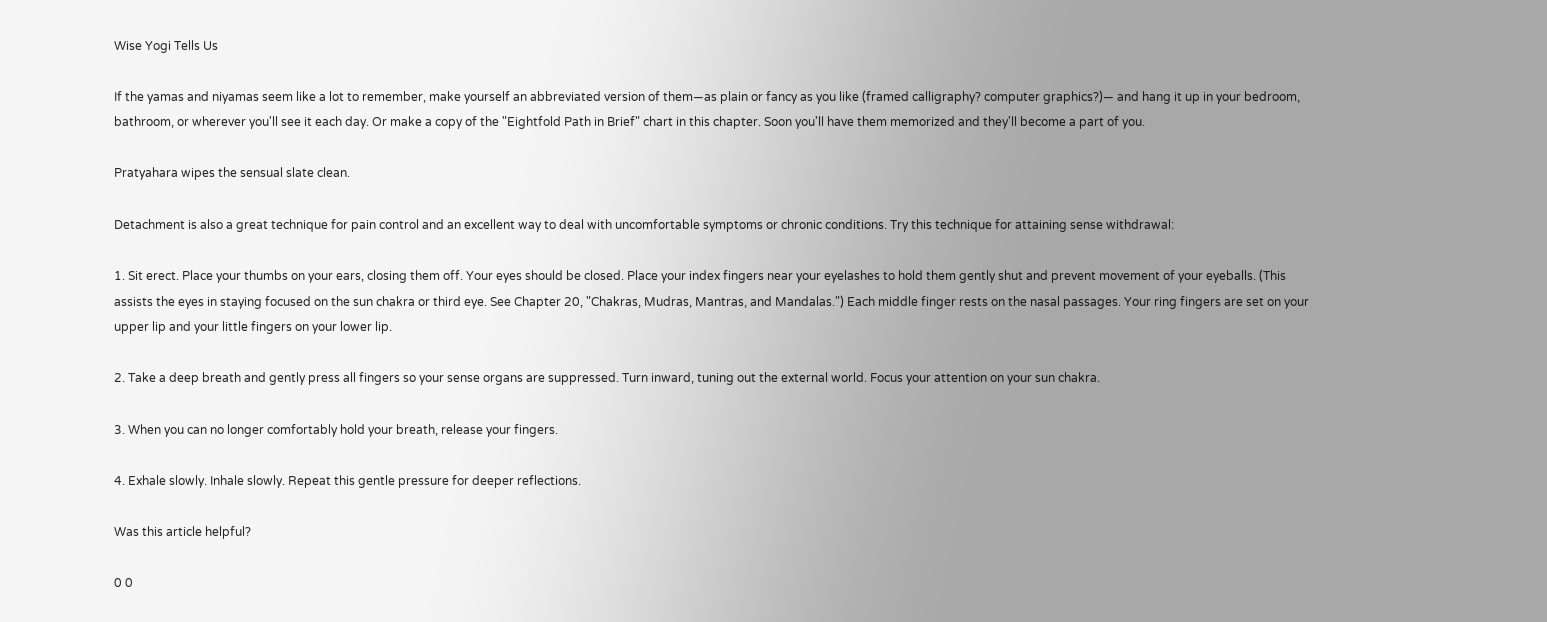Wise Yogi Tells Us

If the yamas and niyamas seem like a lot to remember, make yourself an abbreviated version of them—as plain or fancy as you like (framed calligraphy? computer graphics?)— and hang it up in your bedroom, bathroom, or wherever you'll see it each day. Or make a copy of the "Eightfold Path in Brief" chart in this chapter. Soon you'll have them memorized and they'll become a part of you.

Pratyahara wipes the sensual slate clean.

Detachment is also a great technique for pain control and an excellent way to deal with uncomfortable symptoms or chronic conditions. Try this technique for attaining sense withdrawal:

1. Sit erect. Place your thumbs on your ears, closing them off. Your eyes should be closed. Place your index fingers near your eyelashes to hold them gently shut and prevent movement of your eyeballs. (This assists the eyes in staying focused on the sun chakra or third eye. See Chapter 20, "Chakras, Mudras, Mantras, and Mandalas.") Each middle finger rests on the nasal passages. Your ring fingers are set on your upper lip and your little fingers on your lower lip.

2. Take a deep breath and gently press all fingers so your sense organs are suppressed. Turn inward, tuning out the external world. Focus your attention on your sun chakra.

3. When you can no longer comfortably hold your breath, release your fingers.

4. Exhale slowly. Inhale slowly. Repeat this gentle pressure for deeper reflections.

Was this article helpful?

0 0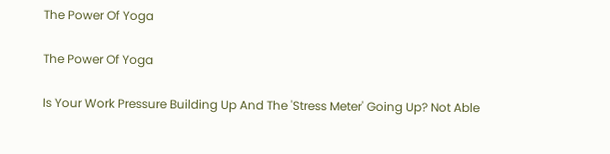The Power Of Yoga

The Power Of Yoga

Is Your Work Pressure Building Up And The 'Stress Meter' Going Up? Not Able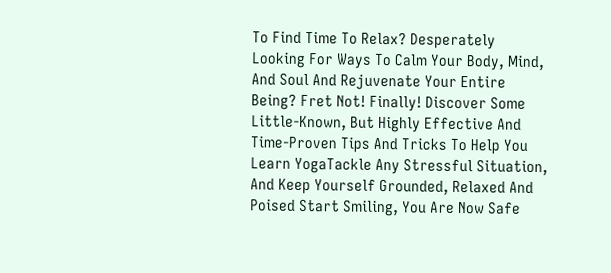To Find Time To Relax? Desperately Looking For Ways To Calm Your Body, Mind, And Soul And Rejuvenate Your Entire Being? Fret Not! Finally! Discover Some Little-Known, But Highly Effective And Time-Proven Tips And Tricks To Help You Learn YogaTackle Any Stressful Situation, And Keep Yourself Grounded, Relaxed And Poised Start Smiling, You Are Now Safe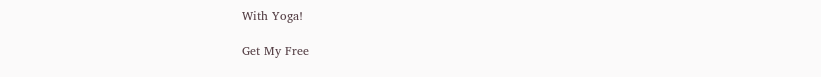With Yoga!

Get My Free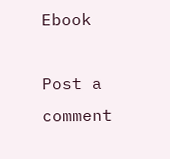Ebook

Post a comment